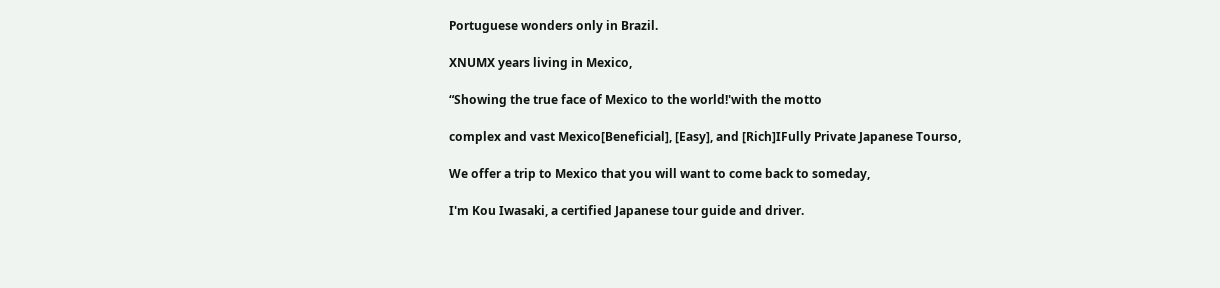Portuguese wonders only in Brazil.

XNUMX years living in Mexico,

“Showing the true face of Mexico to the world!'with the motto

complex and vast Mexico[Beneficial], [Easy], and [Rich]IFully Private Japanese Tourso,

We offer a trip to Mexico that you will want to come back to someday,

I'm Kou Iwasaki, a certified Japanese tour guide and driver.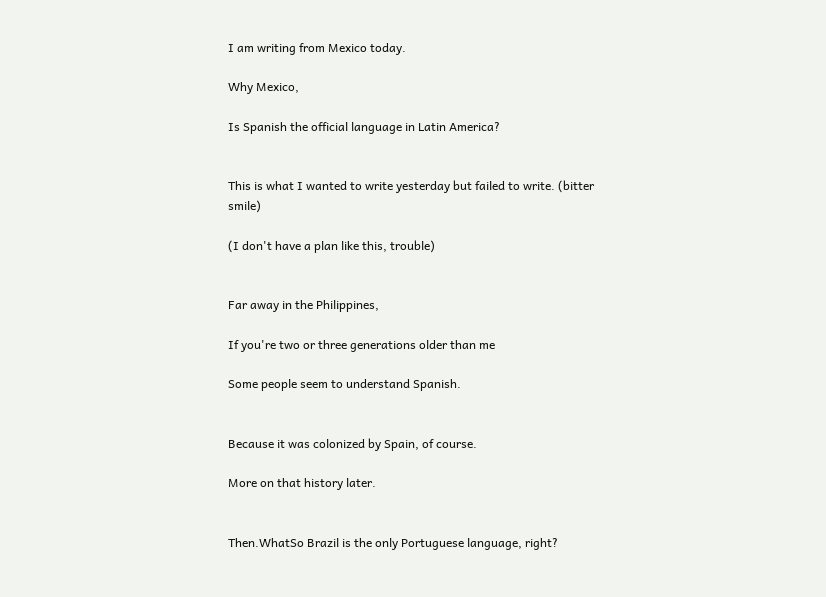I am writing from Mexico today.

Why Mexico,

Is Spanish the official language in Latin America?


This is what I wanted to write yesterday but failed to write. (bitter smile)

(I don't have a plan like this, trouble)


Far away in the Philippines,

If you're two or three generations older than me

Some people seem to understand Spanish.


Because it was colonized by Spain, of course.

More on that history later.


Then.WhatSo Brazil is the only Portuguese language, right?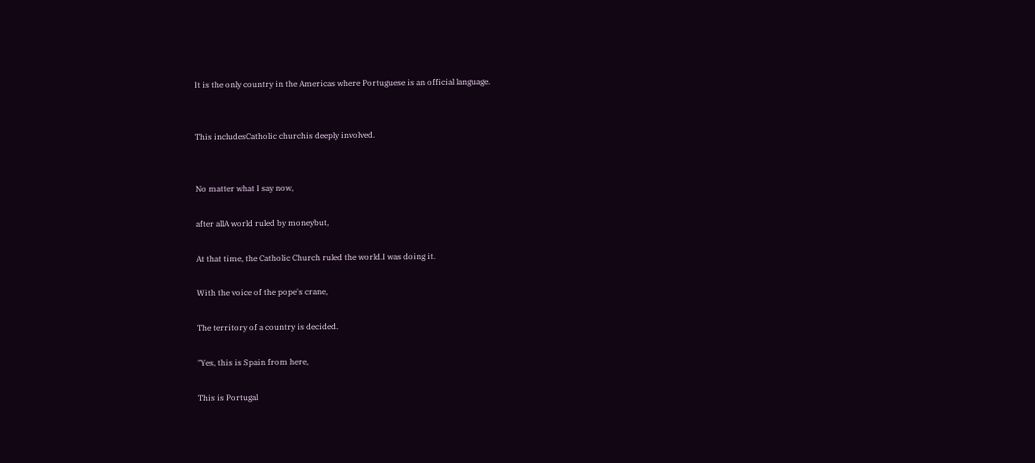It is the only country in the Americas where Portuguese is an official language.


This includesCatholic churchis deeply involved.


No matter what I say now,

after allA world ruled by moneybut,

At that time, the Catholic Church ruled the world.I was doing it.

With the voice of the pope's crane,

The territory of a country is decided.

"Yes, this is Spain from here,

This is Portugal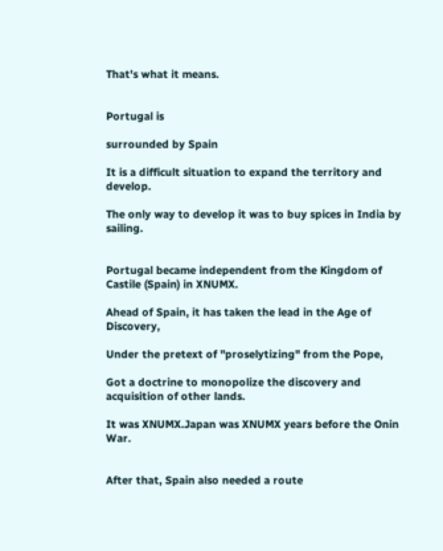That's what it means.


Portugal is

surrounded by Spain

It is a difficult situation to expand the territory and develop.

The only way to develop it was to buy spices in India by sailing.


Portugal became independent from the Kingdom of Castile (Spain) in XNUMX.

Ahead of Spain, it has taken the lead in the Age of Discovery,

Under the pretext of "proselytizing" from the Pope,

Got a doctrine to monopolize the discovery and acquisition of other lands.

It was XNUMX.Japan was XNUMX years before the Onin War.


After that, Spain also needed a route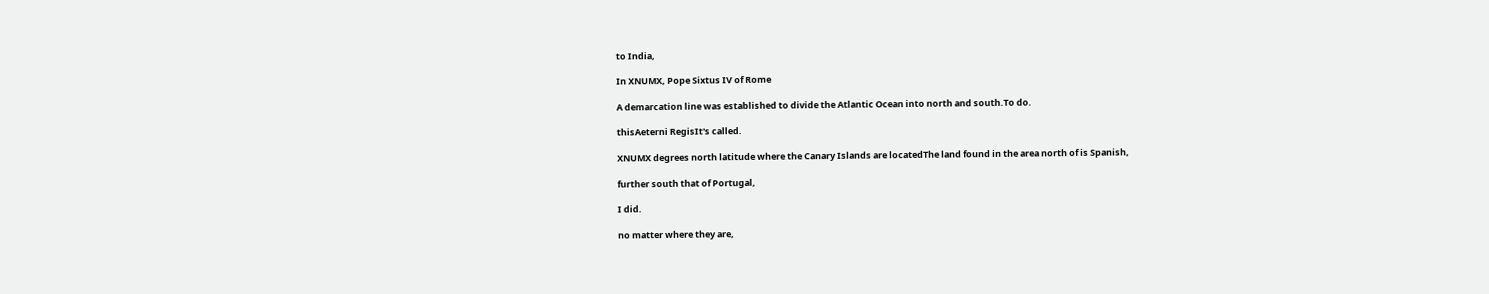to India,

In XNUMX, Pope Sixtus IV of Rome

A demarcation line was established to divide the Atlantic Ocean into north and south.To do.

thisAeterni RegisIt's called.

XNUMX degrees north latitude where the Canary Islands are locatedThe land found in the area north of is Spanish,

further south that of Portugal,

I did.

no matter where they are,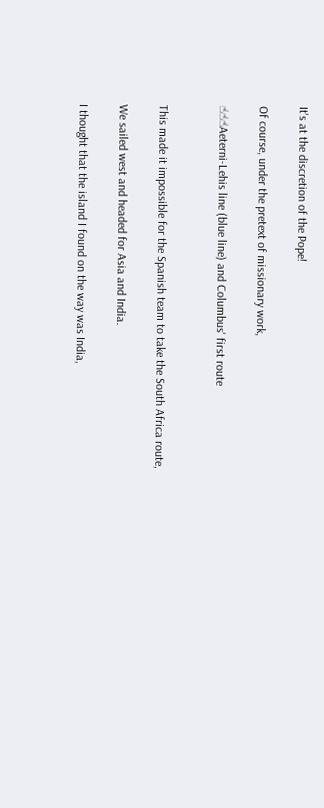It's at the discretion of the Pope!

Of course, under the pretext of missionary work,

☝☝☝Aeterni-Lehis line (blue line) and Columbus' first route


This made it impossible for the Spanish team to take the South Africa route,

We sailed west and headed for Asia and India.

I thought that the island I found on the way was India,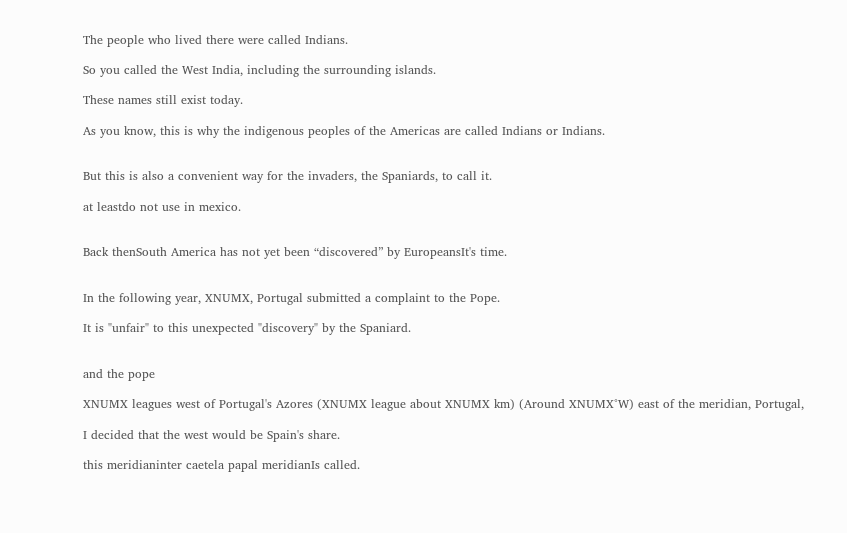The people who lived there were called Indians.

So you called the West India, including the surrounding islands.

These names still exist today.

As you know, this is why the indigenous peoples of the Americas are called Indians or Indians.


But this is also a convenient way for the invaders, the Spaniards, to call it.

at leastdo not use in mexico.


Back thenSouth America has not yet been “discovered” by EuropeansIt's time.


In the following year, XNUMX, Portugal submitted a complaint to the Pope.

It is "unfair" to this unexpected "discovery" by the Spaniard.


and the pope

XNUMX leagues west of Portugal's Azores (XNUMX league about XNUMX km) (Around XNUMX°W) east of the meridian, Portugal,

I decided that the west would be Spain's share.

this meridianinter caetela papal meridianIs called.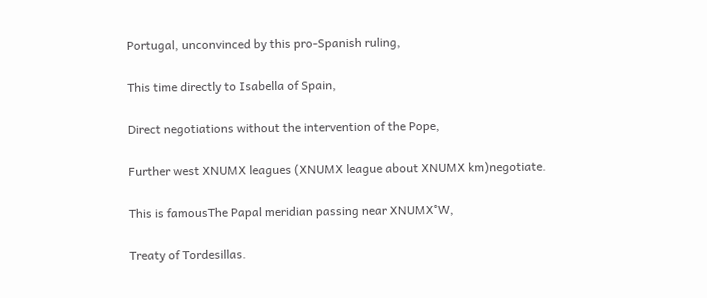Portugal, unconvinced by this pro-Spanish ruling,

This time directly to Isabella of Spain,

Direct negotiations without the intervention of the Pope,

Further west XNUMX leagues (XNUMX league about XNUMX km)negotiate.

This is famousThe Papal meridian passing near XNUMX°W,

Treaty of Tordesillas.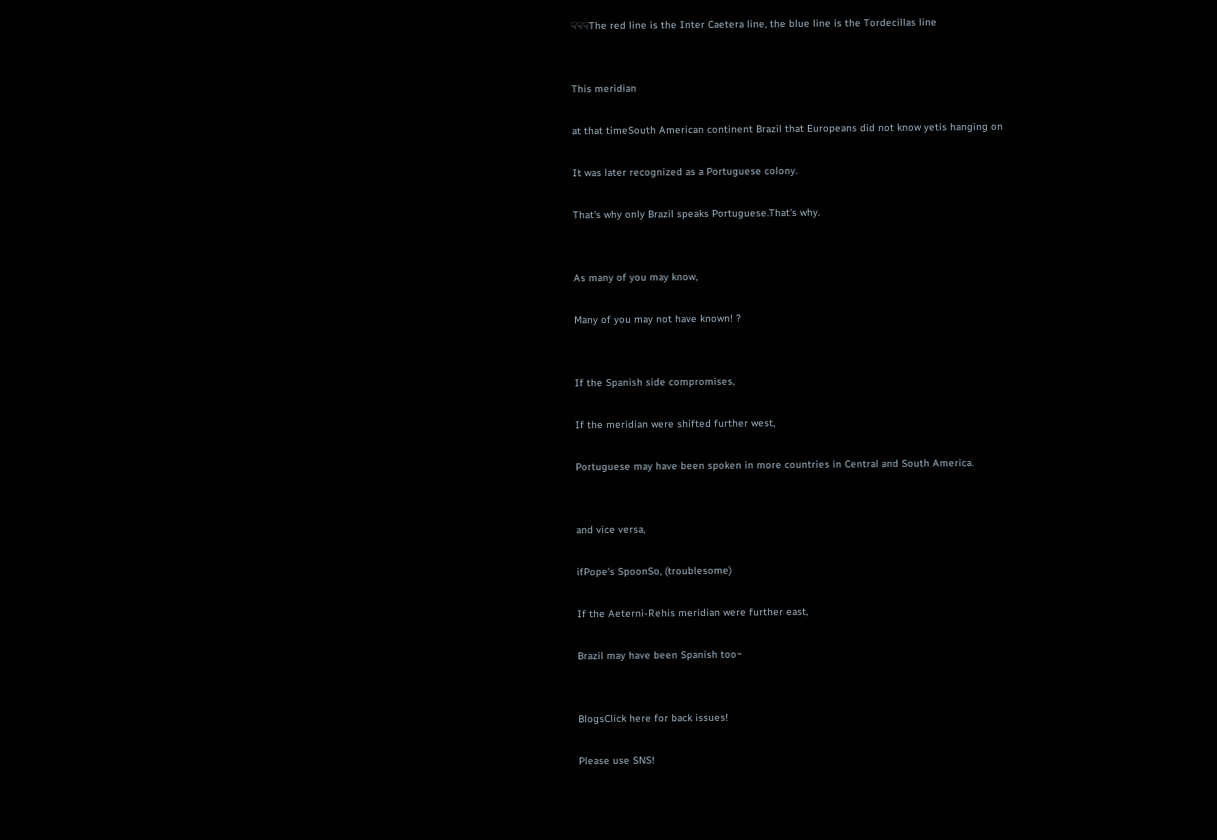☟☟☟The red line is the Inter Caetera line, the blue line is the Tordecillas line


This meridian

at that timeSouth American continent Brazil that Europeans did not know yetis hanging on

It was later recognized as a Portuguese colony.

That's why only Brazil speaks Portuguese.That's why.


As many of you may know,

Many of you may not have known! ?


If the Spanish side compromises,

If the meridian were shifted further west,

Portuguese may have been spoken in more countries in Central and South America.


and vice versa,

ifPope's SpoonSo, (troublesome)

If the Aeterni-Rehis meridian were further east,

Brazil may have been Spanish too~


BlogsClick here for back issues!

Please use SNS!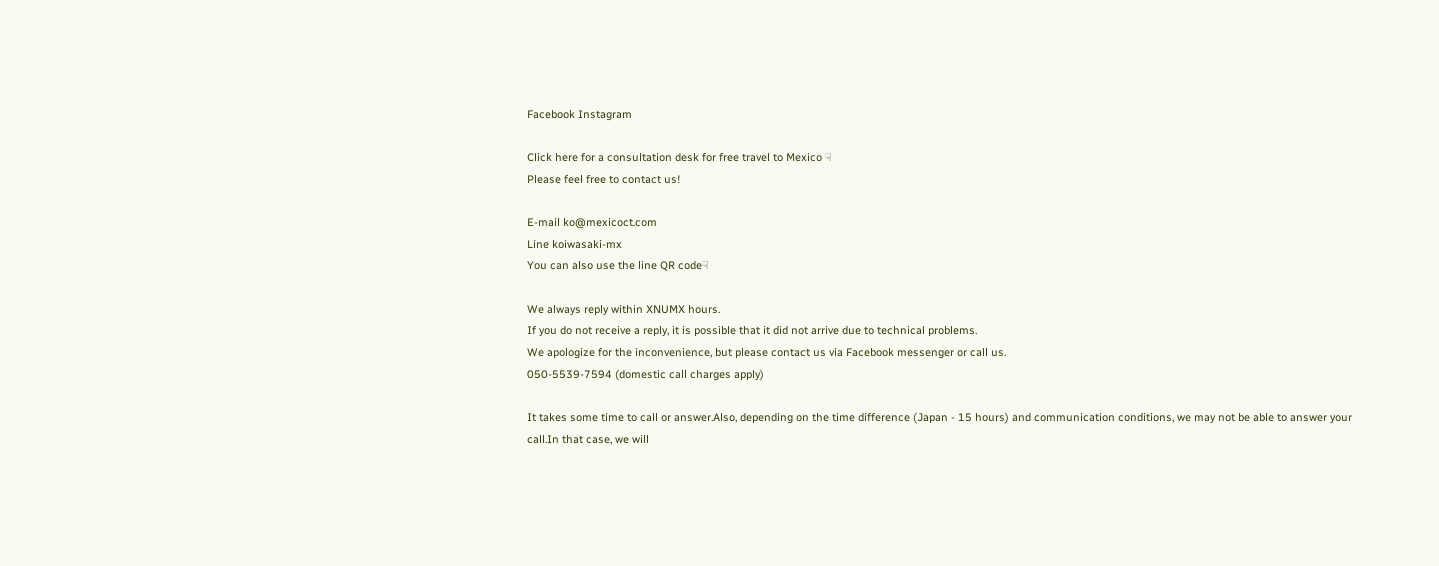Facebook Instagram

Click here for a consultation desk for free travel to Mexico ☟
Please feel free to contact us!

E-mail ko@mexicoct.com
Line koiwasaki-mx
You can also use the line QR code☟

We always reply within XNUMX hours.
If you do not receive a reply, it is possible that it did not arrive due to technical problems.
We apologize for the inconvenience, but please contact us via Facebook messenger or call us.
050-5539-7594 (domestic call charges apply)

It takes some time to call or answer.Also, depending on the time difference (Japan - 15 hours) and communication conditions, we may not be able to answer your call.In that case, we will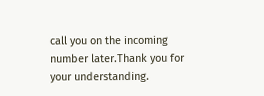call you on the incoming number later.Thank you for your understanding.